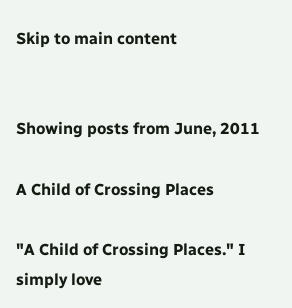Skip to main content


Showing posts from June, 2011

A Child of Crossing Places

"A Child of Crossing Places." I simply love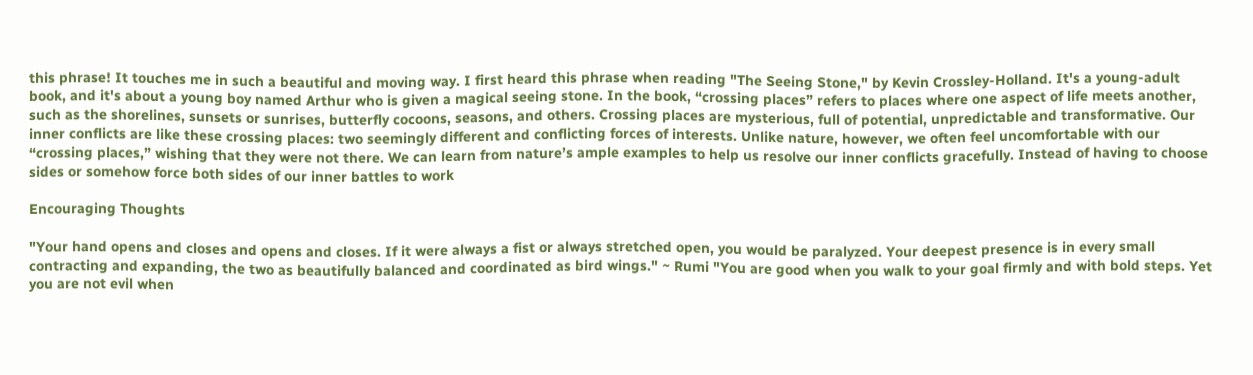this phrase! It touches me in such a beautiful and moving way. I first heard this phrase when reading "The Seeing Stone," by Kevin Crossley-Holland. It's a young-adult book, and it's about a young boy named Arthur who is given a magical seeing stone. In the book, “crossing places” refers to places where one aspect of life meets another, such as the shorelines, sunsets or sunrises, butterfly cocoons, seasons, and others. Crossing places are mysterious, full of potential, unpredictable and transformative. Our inner conflicts are like these crossing places: two seemingly different and conflicting forces of interests. Unlike nature, however, we often feel uncomfortable with our “crossing places,” wishing that they were not there. We can learn from nature’s ample examples to help us resolve our inner conflicts gracefully. Instead of having to choose sides or somehow force both sides of our inner battles to work

Encouraging Thoughts

"Your hand opens and closes and opens and closes. If it were always a fist or always stretched open, you would be paralyzed. Your deepest presence is in every small contracting and expanding, the two as beautifully balanced and coordinated as bird wings." ~ Rumi "You are good when you walk to your goal firmly and with bold steps. Yet you are not evil when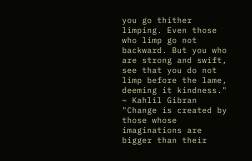you go thither limping. Even those who limp go not backward. But you who are strong and swift, see that you do not limp before the lame, deeming it kindness." ~ Kahlil Gibran "Change is created by those whose imaginations are bigger than their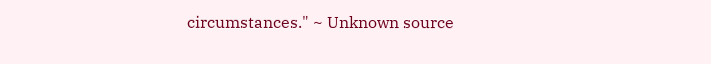circumstances." ~ Unknown source